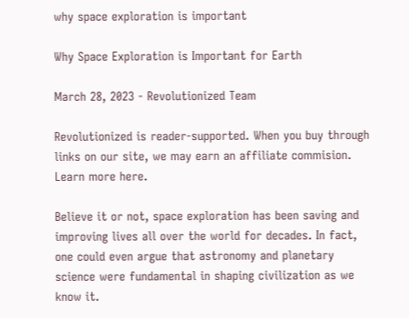why space exploration is important

Why Space Exploration is Important for Earth

March 28, 2023 - Revolutionized Team

Revolutionized is reader-supported. When you buy through links on our site, we may earn an affiliate commision. Learn more here.

Believe it or not, space exploration has been saving and improving lives all over the world for decades. In fact, one could even argue that astronomy and planetary science were fundamental in shaping civilization as we know it.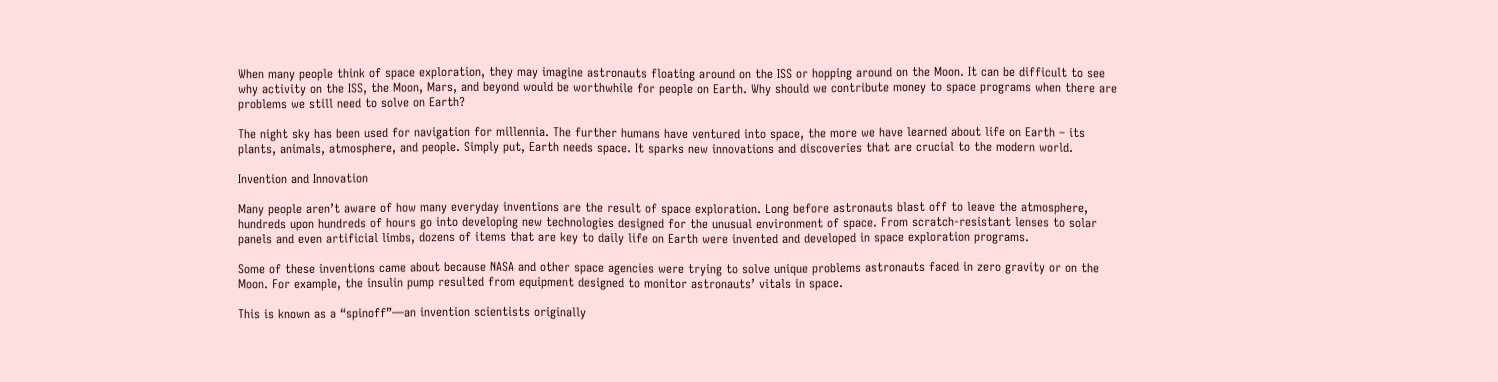When many people think of space exploration, they may imagine astronauts floating around on the ISS or hopping around on the Moon. It can be difficult to see why activity on the ISS, the Moon, Mars, and beyond would be worthwhile for people on Earth. Why should we contribute money to space programs when there are problems we still need to solve on Earth?

The night sky has been used for navigation for millennia. The further humans have ventured into space, the more we have learned about life on Earth – its plants, animals, atmosphere, and people. Simply put, Earth needs space. It sparks new innovations and discoveries that are crucial to the modern world.

Invention and Innovation

Many people aren’t aware of how many everyday inventions are the result of space exploration. Long before astronauts blast off to leave the atmosphere, hundreds upon hundreds of hours go into developing new technologies designed for the unusual environment of space. From scratch-resistant lenses to solar panels and even artificial limbs, dozens of items that are key to daily life on Earth were invented and developed in space exploration programs.

Some of these inventions came about because NASA and other space agencies were trying to solve unique problems astronauts faced in zero gravity or on the Moon. For example, the insulin pump resulted from equipment designed to monitor astronauts’ vitals in space.

This is known as a “spinoff”—an invention scientists originally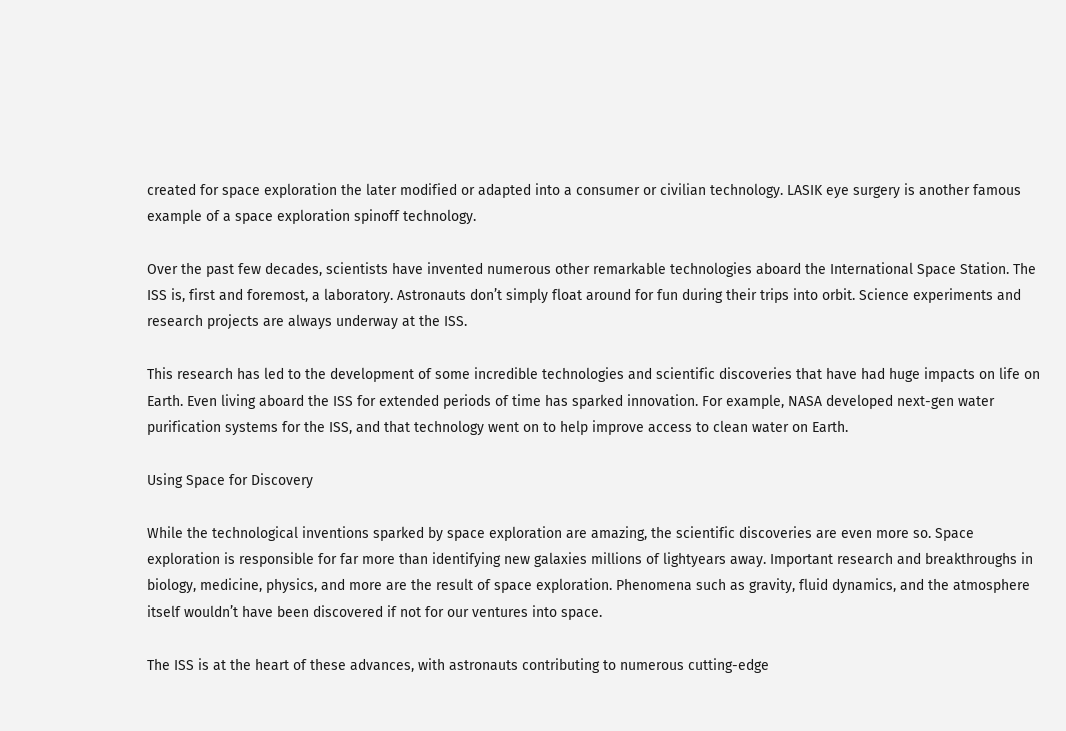created for space exploration the later modified or adapted into a consumer or civilian technology. LASIK eye surgery is another famous example of a space exploration spinoff technology.

Over the past few decades, scientists have invented numerous other remarkable technologies aboard the International Space Station. The ISS is, first and foremost, a laboratory. Astronauts don’t simply float around for fun during their trips into orbit. Science experiments and research projects are always underway at the ISS.

This research has led to the development of some incredible technologies and scientific discoveries that have had huge impacts on life on Earth. Even living aboard the ISS for extended periods of time has sparked innovation. For example, NASA developed next-gen water purification systems for the ISS, and that technology went on to help improve access to clean water on Earth.

Using Space for Discovery

While the technological inventions sparked by space exploration are amazing, the scientific discoveries are even more so. Space exploration is responsible for far more than identifying new galaxies millions of lightyears away. Important research and breakthroughs in biology, medicine, physics, and more are the result of space exploration. Phenomena such as gravity, fluid dynamics, and the atmosphere itself wouldn’t have been discovered if not for our ventures into space.

The ISS is at the heart of these advances, with astronauts contributing to numerous cutting-edge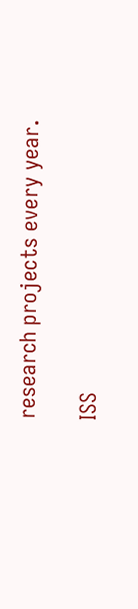research projects every year.

ISS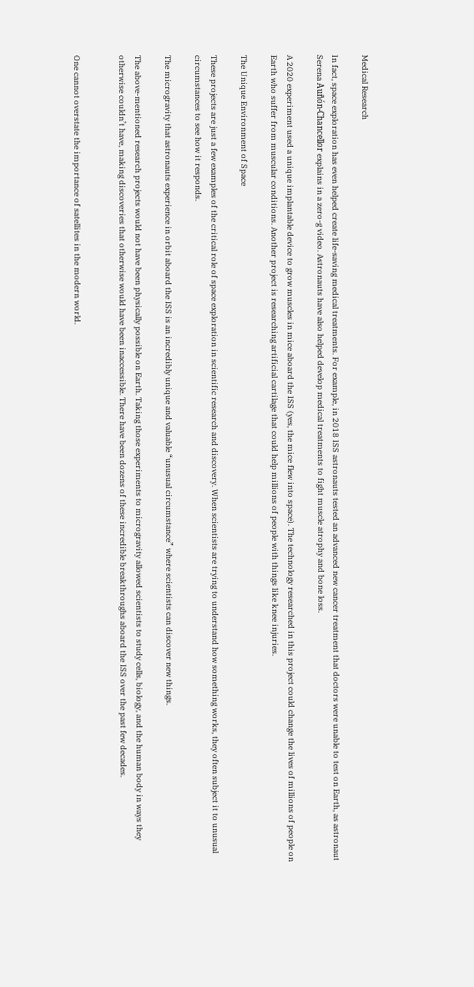Medical Research

In fact, space exploration has even helped create life-saving medical treatments. For example, in 2018 ISS astronauts tested an advanced new cancer treatment that doctors were unable to test on Earth, as astronaut Serena Auñón-Chancellor explains in a zero-g video. Astronauts have also helped develop medical treatments to fight muscle atrophy and bone loss.

A 2020 experiment used a unique implantable device to grow muscles in mice aboard the ISS (yes, the mice flew into space). The technology researched in this project could change the lives of millions of people on Earth who suffer from muscular conditions. Another project is researching artificial cartilage that could help millions of people with things like knee injuries.

The Unique Environment of Space

These projects are just a few examples of the critical role of space exploration in scientific research and discovery. When scientists are trying to understand how something works, they often subject it to unusual circumstances to see how it responds.

The microgravity that astronauts experience in orbit aboard the ISS is an incredibly unique and valuable “unusual circumstance” where scientists can discover new things.

The above-mentioned research projects would not have been physically possible on Earth. Taking those experiments to microgravity allowed scientists to study cells, biology, and the human body in ways they otherwise couldn’t have, making discoveries that otherwise would have been inaccessible. There have been dozens of these incredible breakthroughs aboard the ISS over the past few decades.


One cannot overstate the importance of satellites in the modern world.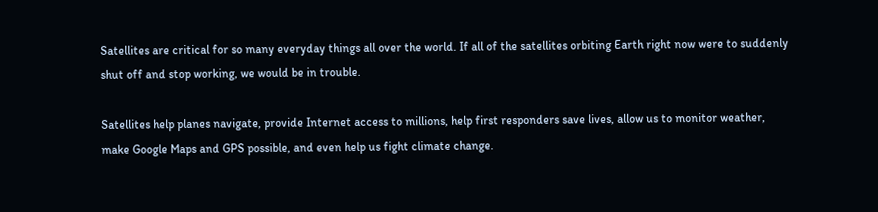Satellites are critical for so many everyday things all over the world. If all of the satellites orbiting Earth right now were to suddenly shut off and stop working, we would be in trouble.

Satellites help planes navigate, provide Internet access to millions, help first responders save lives, allow us to monitor weather, make Google Maps and GPS possible, and even help us fight climate change.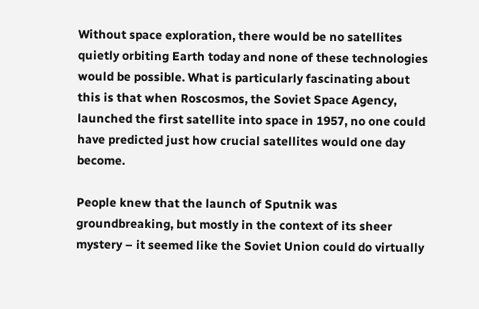Without space exploration, there would be no satellites quietly orbiting Earth today and none of these technologies would be possible. What is particularly fascinating about this is that when Roscosmos, the Soviet Space Agency, launched the first satellite into space in 1957, no one could have predicted just how crucial satellites would one day become.

People knew that the launch of Sputnik was groundbreaking, but mostly in the context of its sheer mystery – it seemed like the Soviet Union could do virtually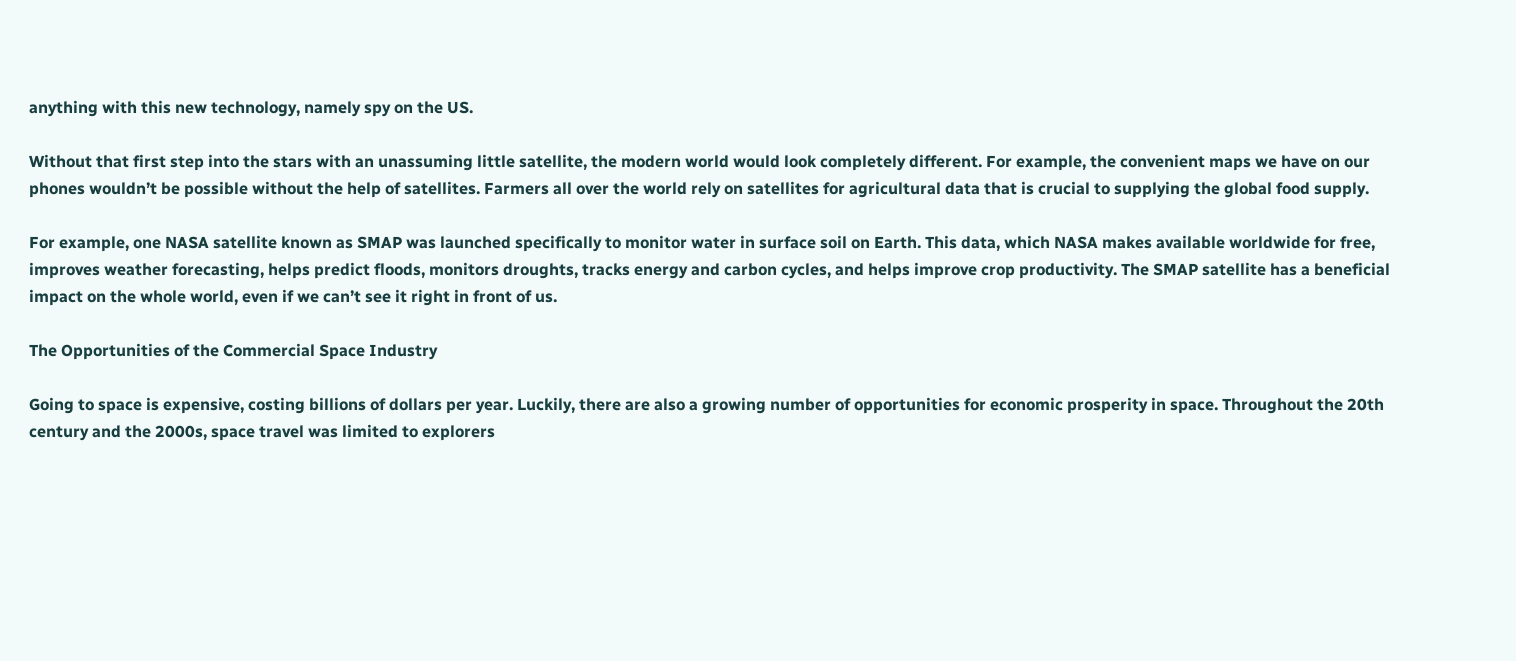anything with this new technology, namely spy on the US.

Without that first step into the stars with an unassuming little satellite, the modern world would look completely different. For example, the convenient maps we have on our phones wouldn’t be possible without the help of satellites. Farmers all over the world rely on satellites for agricultural data that is crucial to supplying the global food supply.

For example, one NASA satellite known as SMAP was launched specifically to monitor water in surface soil on Earth. This data, which NASA makes available worldwide for free, improves weather forecasting, helps predict floods, monitors droughts, tracks energy and carbon cycles, and helps improve crop productivity. The SMAP satellite has a beneficial impact on the whole world, even if we can’t see it right in front of us.

The Opportunities of the Commercial Space Industry

Going to space is expensive, costing billions of dollars per year. Luckily, there are also a growing number of opportunities for economic prosperity in space. Throughout the 20th century and the 2000s, space travel was limited to explorers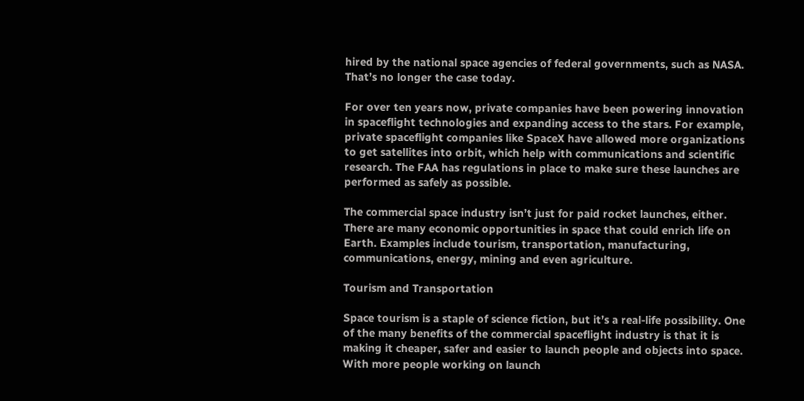hired by the national space agencies of federal governments, such as NASA. That’s no longer the case today.

For over ten years now, private companies have been powering innovation in spaceflight technologies and expanding access to the stars. For example, private spaceflight companies like SpaceX have allowed more organizations to get satellites into orbit, which help with communications and scientific research. The FAA has regulations in place to make sure these launches are performed as safely as possible.

The commercial space industry isn’t just for paid rocket launches, either. There are many economic opportunities in space that could enrich life on Earth. Examples include tourism, transportation, manufacturing, communications, energy, mining and even agriculture.

Tourism and Transportation

Space tourism is a staple of science fiction, but it’s a real-life possibility. One of the many benefits of the commercial spaceflight industry is that it is making it cheaper, safer and easier to launch people and objects into space. With more people working on launch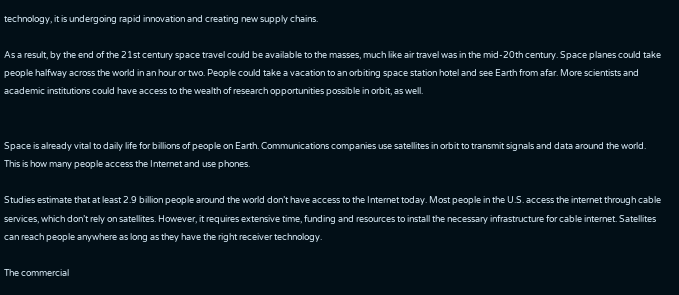technology, it is undergoing rapid innovation and creating new supply chains.

As a result, by the end of the 21st century space travel could be available to the masses, much like air travel was in the mid-20th century. Space planes could take people halfway across the world in an hour or two. People could take a vacation to an orbiting space station hotel and see Earth from afar. More scientists and academic institutions could have access to the wealth of research opportunities possible in orbit, as well.


Space is already vital to daily life for billions of people on Earth. Communications companies use satellites in orbit to transmit signals and data around the world. This is how many people access the Internet and use phones.

Studies estimate that at least 2.9 billion people around the world don’t have access to the Internet today. Most people in the U.S. access the internet through cable services, which don’t rely on satellites. However, it requires extensive time, funding and resources to install the necessary infrastructure for cable internet. Satellites can reach people anywhere as long as they have the right receiver technology.

The commercial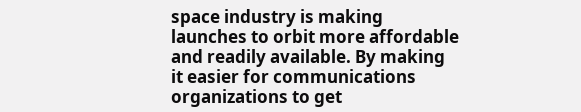space industry is making launches to orbit more affordable and readily available. By making it easier for communications organizations to get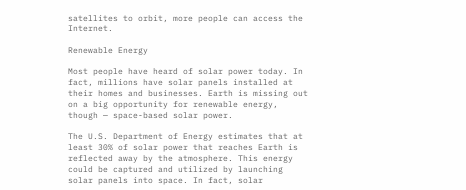satellites to orbit, more people can access the Internet.

Renewable Energy

Most people have heard of solar power today. In fact, millions have solar panels installed at their homes and businesses. Earth is missing out on a big opportunity for renewable energy, though — space-based solar power.

The U.S. Department of Energy estimates that at least 30% of solar power that reaches Earth is reflected away by the atmosphere. This energy could be captured and utilized by launching solar panels into space. In fact, solar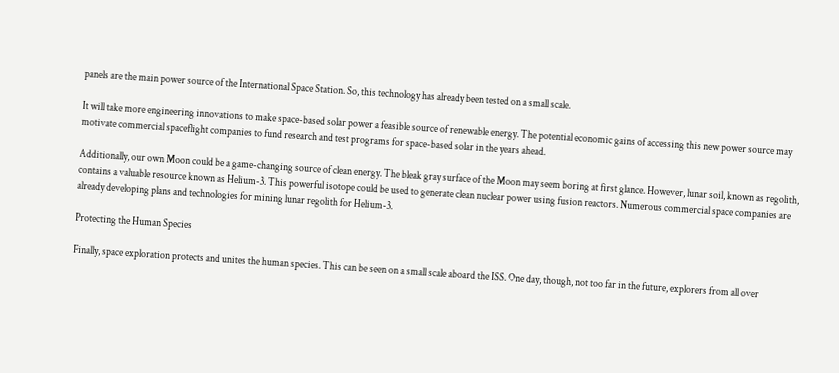panels are the main power source of the International Space Station. So, this technology has already been tested on a small scale.

It will take more engineering innovations to make space-based solar power a feasible source of renewable energy. The potential economic gains of accessing this new power source may motivate commercial spaceflight companies to fund research and test programs for space-based solar in the years ahead.

Additionally, our own Moon could be a game-changing source of clean energy. The bleak gray surface of the Moon may seem boring at first glance. However, lunar soil, known as regolith, contains a valuable resource known as Helium-3. This powerful isotope could be used to generate clean nuclear power using fusion reactors. Numerous commercial space companies are already developing plans and technologies for mining lunar regolith for Helium-3.

Protecting the Human Species

Finally, space exploration protects and unites the human species. This can be seen on a small scale aboard the ISS. One day, though, not too far in the future, explorers from all over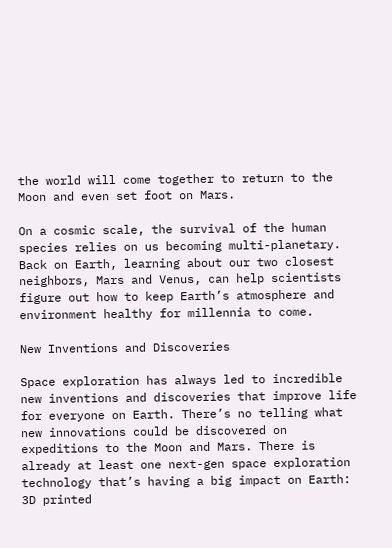the world will come together to return to the Moon and even set foot on Mars.

On a cosmic scale, the survival of the human species relies on us becoming multi-planetary. Back on Earth, learning about our two closest neighbors, Mars and Venus, can help scientists figure out how to keep Earth’s atmosphere and environment healthy for millennia to come.

New Inventions and Discoveries

Space exploration has always led to incredible new inventions and discoveries that improve life for everyone on Earth. There’s no telling what new innovations could be discovered on expeditions to the Moon and Mars. There is already at least one next-gen space exploration technology that’s having a big impact on Earth: 3D printed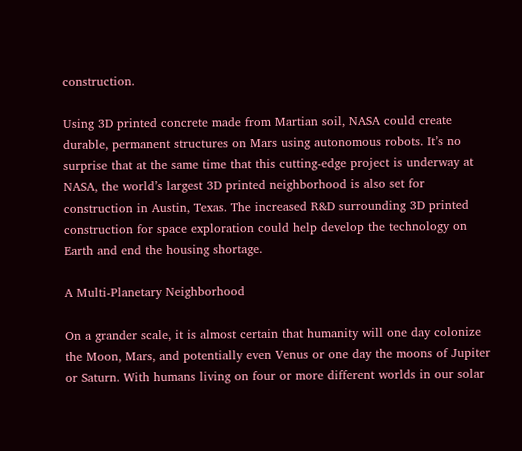construction.

Using 3D printed concrete made from Martian soil, NASA could create durable, permanent structures on Mars using autonomous robots. It’s no surprise that at the same time that this cutting-edge project is underway at NASA, the world’s largest 3D printed neighborhood is also set for construction in Austin, Texas. The increased R&D surrounding 3D printed construction for space exploration could help develop the technology on Earth and end the housing shortage.

A Multi-Planetary Neighborhood

On a grander scale, it is almost certain that humanity will one day colonize the Moon, Mars, and potentially even Venus or one day the moons of Jupiter or Saturn. With humans living on four or more different worlds in our solar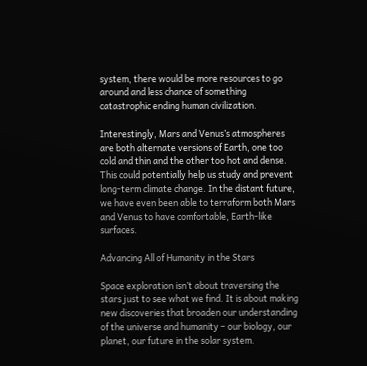system, there would be more resources to go around and less chance of something catastrophic ending human civilization.

Interestingly, Mars and Venus’s atmospheres are both alternate versions of Earth, one too cold and thin and the other too hot and dense. This could potentially help us study and prevent long-term climate change. In the distant future, we have even been able to terraform both Mars and Venus to have comfortable, Earth-like surfaces.

Advancing All of Humanity in the Stars

Space exploration isn’t about traversing the stars just to see what we find. It is about making new discoveries that broaden our understanding of the universe and humanity – our biology, our planet, our future in the solar system.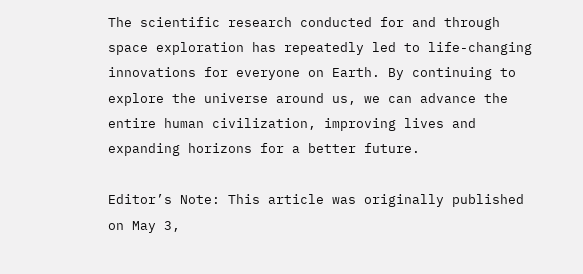The scientific research conducted for and through space exploration has repeatedly led to life-changing innovations for everyone on Earth. By continuing to explore the universe around us, we can advance the entire human civilization, improving lives and expanding horizons for a better future.

Editor’s Note: This article was originally published on May 3,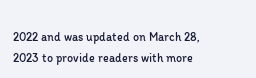2022 and was updated on March 28, 2023 to provide readers with more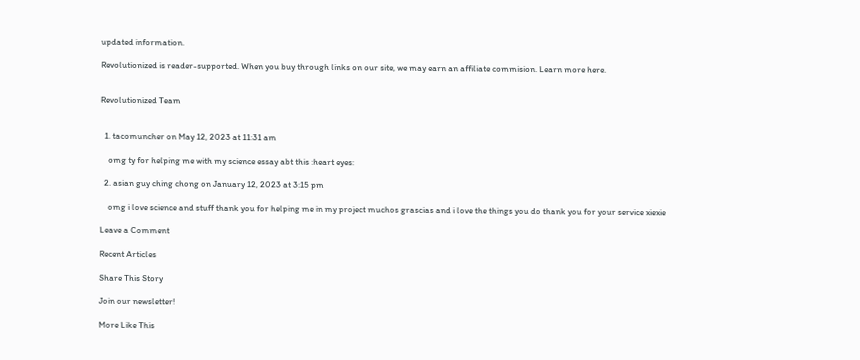updated information.

Revolutionized is reader-supported. When you buy through links on our site, we may earn an affiliate commision. Learn more here.


Revolutionized Team


  1. tacomuncher on May 12, 2023 at 11:31 am

    omg ty for helping me with my science essay abt this :heart eyes:

  2. asian guy ching chong on January 12, 2023 at 3:15 pm

    omg i love science and stuff thank you for helping me in my project muchos grascias and i love the things you do thank you for your service xiexie

Leave a Comment

Recent Articles

Share This Story

Join our newsletter!

More Like This